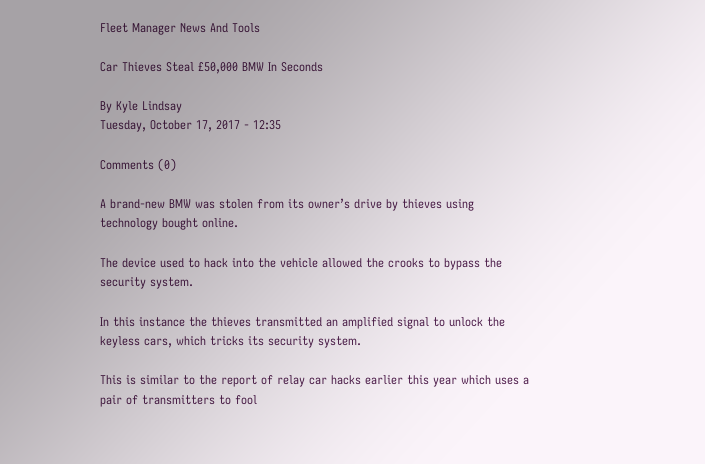Fleet Manager News And Tools

Car Thieves Steal £50,000 BMW In Seconds

By Kyle Lindsay
Tuesday, October 17, 2017 - 12:35

Comments (0)

A brand-new BMW was stolen from its owner’s drive by thieves using technology bought online.

The device used to hack into the vehicle allowed the crooks to bypass the security system.

In this instance the thieves transmitted an amplified signal to unlock the keyless cars, which tricks its security system.

This is similar to the report of relay car hacks earlier this year which uses a pair of transmitters to fool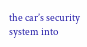the car’s security system into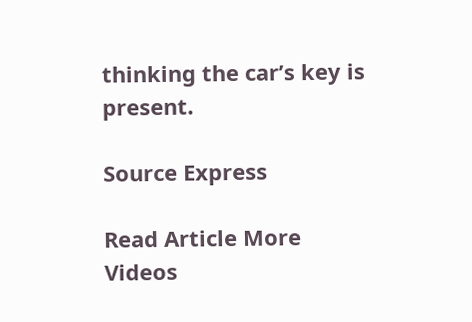thinking the car’s key is present.

Source Express

Read Article More Videos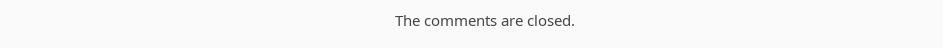The comments are closed.